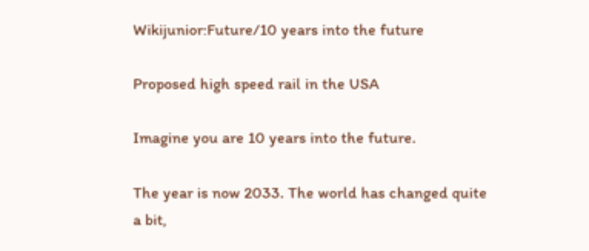Wikijunior:Future/10 years into the future

Proposed high speed rail in the USA

Imagine you are 10 years into the future.

The year is now 2033. The world has changed quite a bit,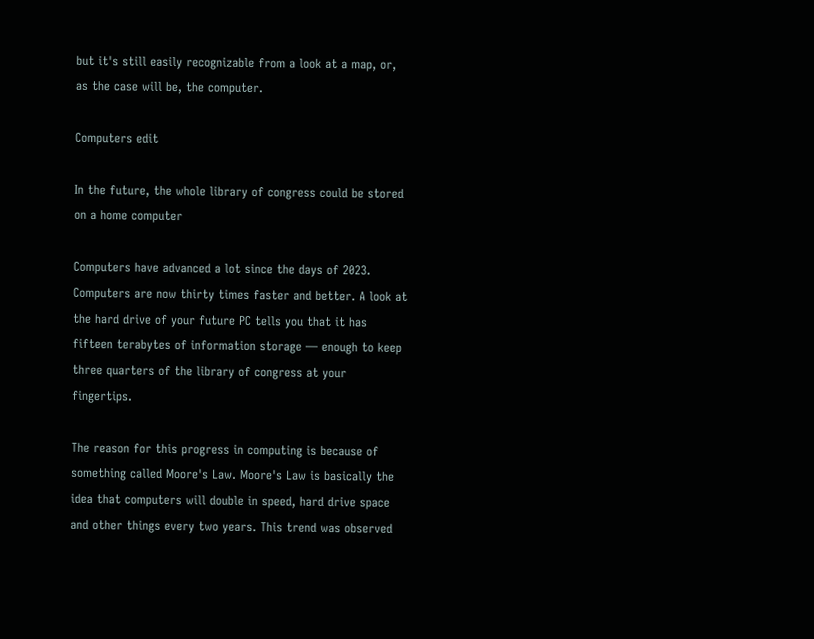but it's still easily recognizable from a look at a map, or, as the case will be, the computer.

Computers edit

In the future, the whole library of congress could be stored on a home computer

Computers have advanced a lot since the days of 2023. Computers are now thirty times faster and better. A look at the hard drive of your future PC tells you that it has fifteen terabytes of information storage — enough to keep three quarters of the library of congress at your fingertips.

The reason for this progress in computing is because of something called Moore's Law. Moore's Law is basically the idea that computers will double in speed, hard drive space and other things every two years. This trend was observed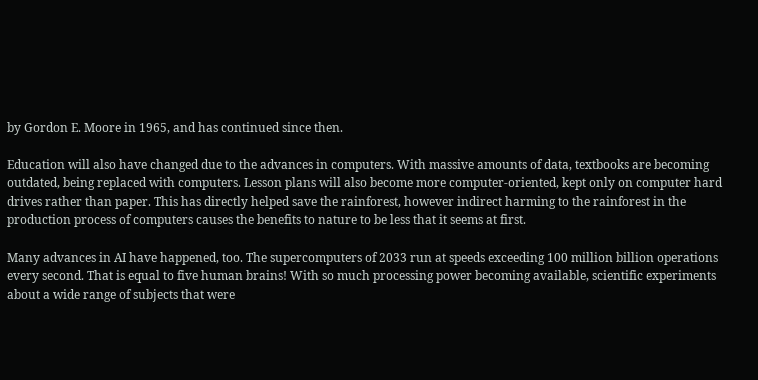by Gordon E. Moore in 1965, and has continued since then.

Education will also have changed due to the advances in computers. With massive amounts of data, textbooks are becoming outdated, being replaced with computers. Lesson plans will also become more computer-oriented, kept only on computer hard drives rather than paper. This has directly helped save the rainforest, however indirect harming to the rainforest in the production process of computers causes the benefits to nature to be less that it seems at first.

Many advances in AI have happened, too. The supercomputers of 2033 run at speeds exceeding 100 million billion operations every second. That is equal to five human brains! With so much processing power becoming available, scientific experiments about a wide range of subjects that were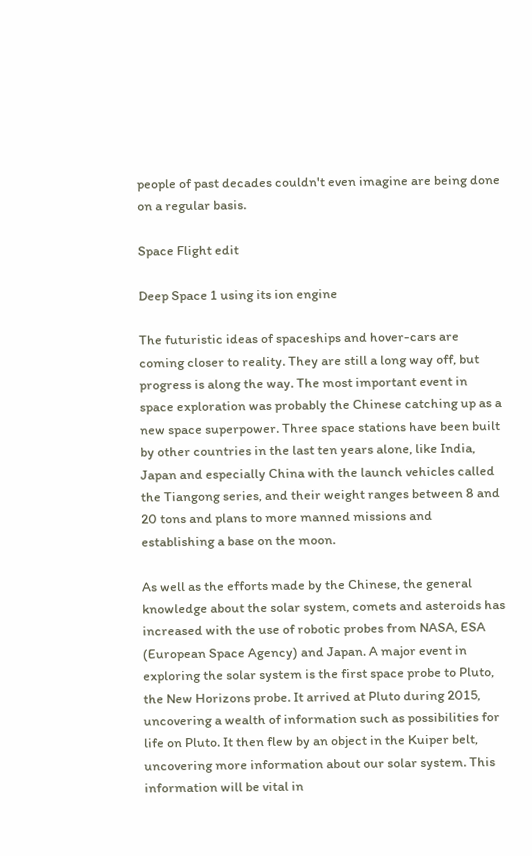people of past decades couldn't even imagine are being done on a regular basis.

Space Flight edit

Deep Space 1 using its ion engine

The futuristic ideas of spaceships and hover-cars are coming closer to reality. They are still a long way off, but progress is along the way. The most important event in space exploration was probably the Chinese catching up as a new space superpower. Three space stations have been built by other countries in the last ten years alone, like India, Japan and especially China with the launch vehicles called the Tiangong series, and their weight ranges between 8 and 20 tons and plans to more manned missions and establishing a base on the moon.

As well as the efforts made by the Chinese, the general knowledge about the solar system, comets and asteroids has increased with the use of robotic probes from NASA, ESA (European Space Agency) and Japan. A major event in exploring the solar system is the first space probe to Pluto, the New Horizons probe. It arrived at Pluto during 2015, uncovering a wealth of information such as possibilities for life on Pluto. It then flew by an object in the Kuiper belt, uncovering more information about our solar system. This information will be vital in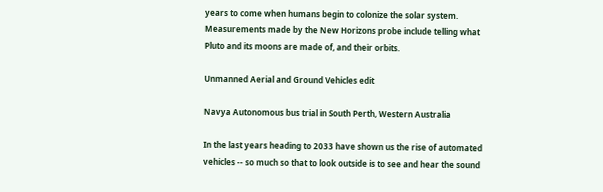years to come when humans begin to colonize the solar system. Measurements made by the New Horizons probe include telling what Pluto and its moons are made of, and their orbits.

Unmanned Aerial and Ground Vehicles edit

Navya Autonomous bus trial in South Perth, Western Australia

In the last years heading to 2033 have shown us the rise of automated vehicles -- so much so that to look outside is to see and hear the sound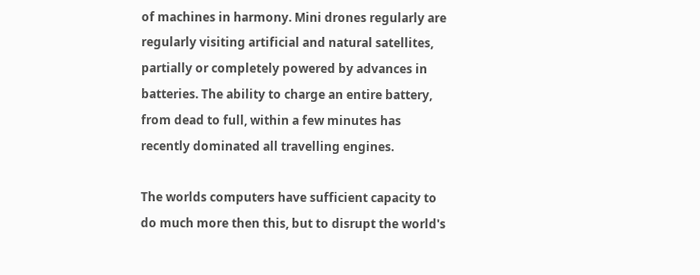of machines in harmony. Mini drones regularly are regularly visiting artificial and natural satellites, partially or completely powered by advances in batteries. The ability to charge an entire battery, from dead to full, within a few minutes has recently dominated all travelling engines.

The worlds computers have sufficient capacity to do much more then this, but to disrupt the world's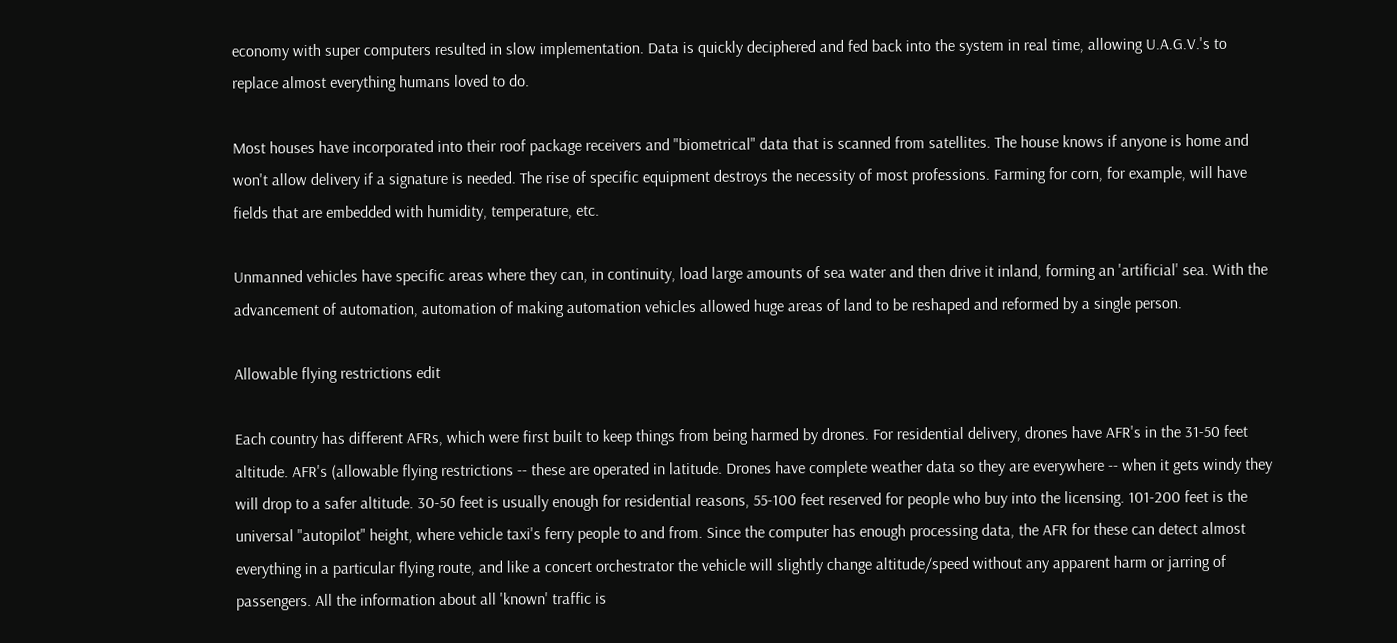economy with super computers resulted in slow implementation. Data is quickly deciphered and fed back into the system in real time, allowing U.A.G.V.'s to replace almost everything humans loved to do.

Most houses have incorporated into their roof package receivers and "biometrical" data that is scanned from satellites. The house knows if anyone is home and won't allow delivery if a signature is needed. The rise of specific equipment destroys the necessity of most professions. Farming for corn, for example, will have fields that are embedded with humidity, temperature, etc.

Unmanned vehicles have specific areas where they can, in continuity, load large amounts of sea water and then drive it inland, forming an 'artificial' sea. With the advancement of automation, automation of making automation vehicles allowed huge areas of land to be reshaped and reformed by a single person.

Allowable flying restrictions edit

Each country has different AFRs, which were first built to keep things from being harmed by drones. For residential delivery, drones have AFR's in the 31-50 feet altitude. AFR's (allowable flying restrictions -- these are operated in latitude. Drones have complete weather data so they are everywhere -- when it gets windy they will drop to a safer altitude. 30-50 feet is usually enough for residential reasons, 55-100 feet reserved for people who buy into the licensing. 101-200 feet is the universal "autopilot" height, where vehicle taxi's ferry people to and from. Since the computer has enough processing data, the AFR for these can detect almost everything in a particular flying route, and like a concert orchestrator the vehicle will slightly change altitude/speed without any apparent harm or jarring of passengers. All the information about all 'known' traffic is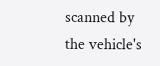scanned by the vehicle's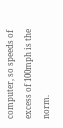computer, so speeds of excess of 100mph is the norm.